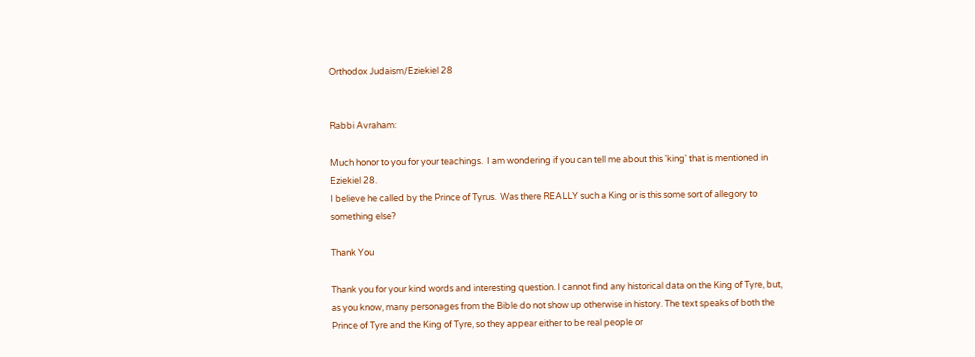Orthodox Judaism/Eziekiel 28


Rabbi Avraham:

Much honor to you for your teachings.  I am wondering if you can tell me about this 'king' that is mentioned in Eziekiel 28.
I believe he called by the Prince of Tyrus.  Was there REALLY such a King or is this some sort of allegory to something else?

Thank You

Thank you for your kind words and interesting question. I cannot find any historical data on the King of Tyre, but, as you know, many personages from the Bible do not show up otherwise in history. The text speaks of both the Prince of Tyre and the King of Tyre, so they appear either to be real people or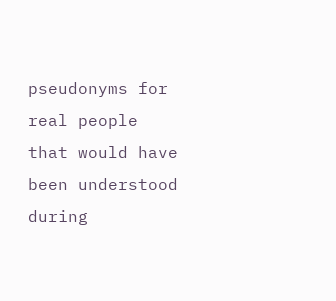pseudonyms for real people that would have been understood during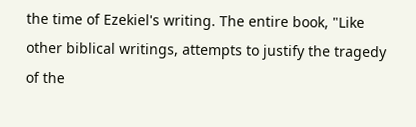the time of Ezekiel's writing. The entire book, "Like other biblical writings, attempts to justify the tragedy of the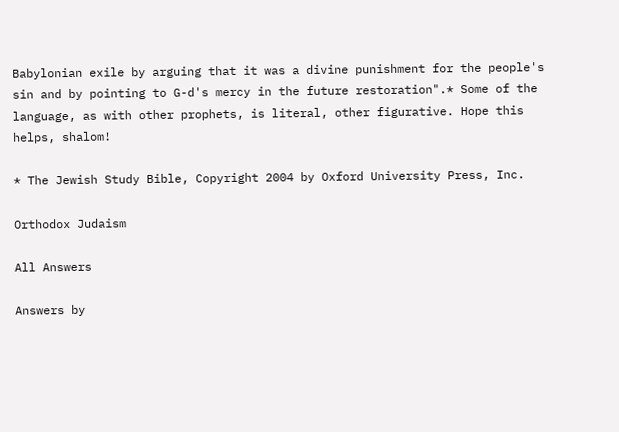Babylonian exile by arguing that it was a divine punishment for the people's sin and by pointing to G-d's mercy in the future restoration".* Some of the language, as with other prophets, is literal, other figurative. Hope this helps, shalom!

* The Jewish Study Bible, Copyright 2004 by Oxford University Press, Inc.

Orthodox Judaism

All Answers

Answers by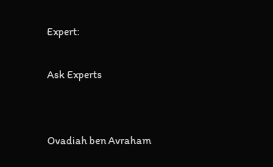Expert:

Ask Experts


Ovadiah ben Avraham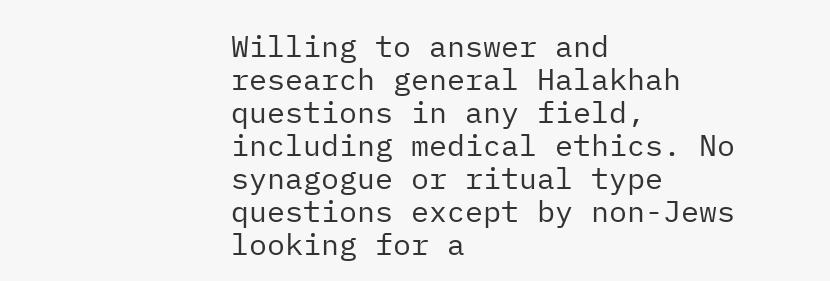Willing to answer and research general Halakhah questions in any field, including medical ethics. No synagogue or ritual type questions except by non-Jews looking for a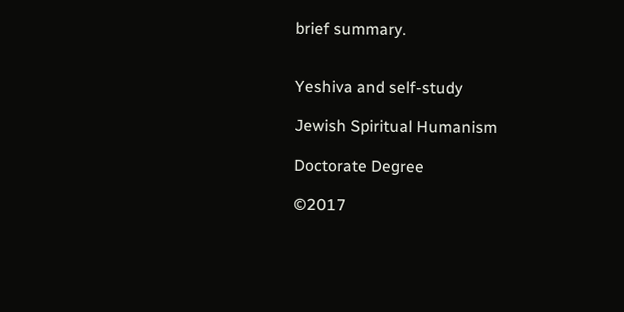brief summary.


Yeshiva and self-study

Jewish Spiritual Humanism

Doctorate Degree

©2017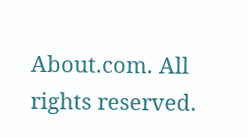About.com. All rights reserved.